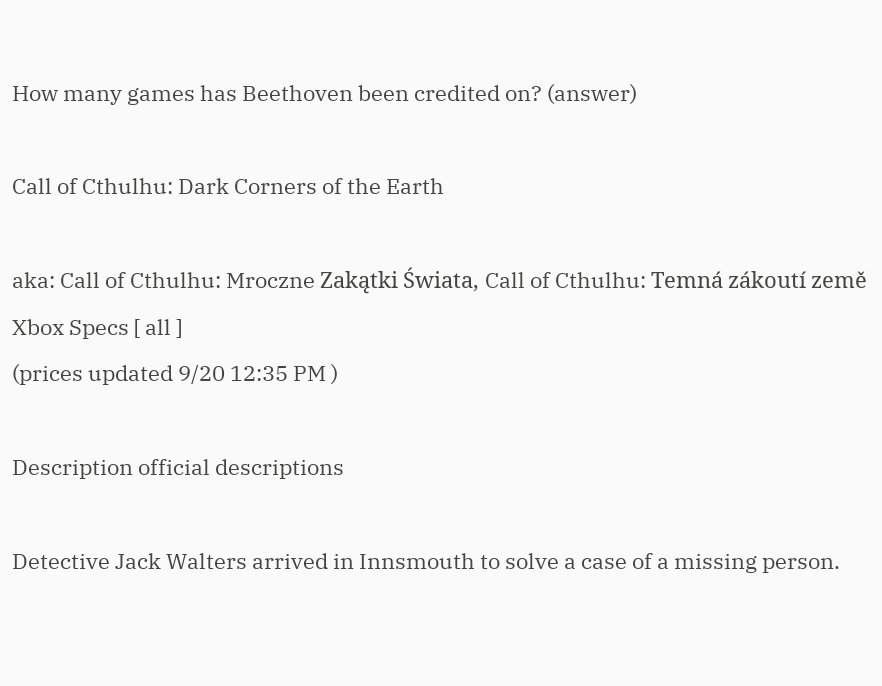How many games has Beethoven been credited on? (answer)

Call of Cthulhu: Dark Corners of the Earth

aka: Call of Cthulhu: Mroczne Zakątki Świata, Call of Cthulhu: Temná zákoutí země
Xbox Specs [ all ]
(prices updated 9/20 12:35 PM )

Description official descriptions

Detective Jack Walters arrived in Innsmouth to solve a case of a missing person.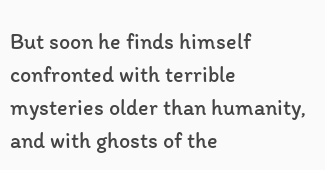But soon he finds himself confronted with terrible mysteries older than humanity, and with ghosts of the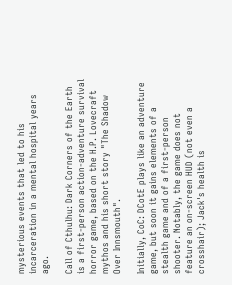mysterious events that led to his incarceration in a mental hospital years ago.

Call of Cthulhu: Dark Corners of the Earth is a first-person action-adventure survival horror game, based on the H.P. Lovecraft mythos and his short story "The Shadow Over Innsmouth".

Initially, CoC: DCotE plays like an adventure game, but soon it gains elements of a stealth game and of a first-person shooter. Notably, the game does not feature an on-screen HUD (not even a crosshair); Jack's health is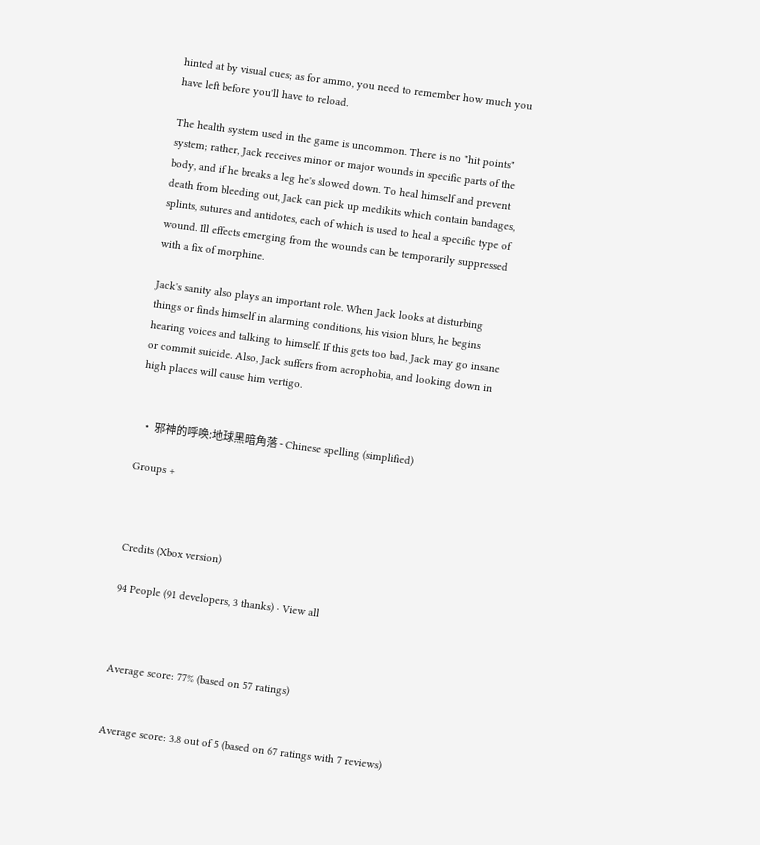hinted at by visual cues; as for ammo, you need to remember how much you have left before you'll have to reload.

The health system used in the game is uncommon. There is no "hit points" system; rather, Jack receives minor or major wounds in specific parts of the body, and if he breaks a leg he's slowed down. To heal himself and prevent death from bleeding out, Jack can pick up medikits which contain bandages, splints, sutures and antidotes, each of which is used to heal a specific type of wound. Ill effects emerging from the wounds can be temporarily suppressed with a fix of morphine.

Jack's sanity also plays an important role. When Jack looks at disturbing things or finds himself in alarming conditions, his vision blurs, he begins hearing voices and talking to himself. If this gets too bad, Jack may go insane or commit suicide. Also, Jack suffers from acrophobia, and looking down in high places will cause him vertigo.


  • 邪神的呼唤:地球黑暗角落 - Chinese spelling (simplified)

Groups +



Credits (Xbox version)

94 People (91 developers, 3 thanks) · View all



Average score: 77% (based on 57 ratings)


Average score: 3.8 out of 5 (based on 67 ratings with 7 reviews)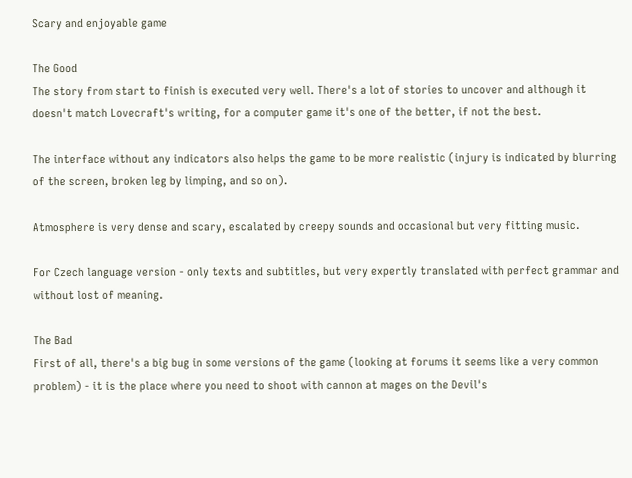Scary and enjoyable game

The Good
The story from start to finish is executed very well. There's a lot of stories to uncover and although it doesn't match Lovecraft's writing, for a computer game it's one of the better, if not the best.

The interface without any indicators also helps the game to be more realistic (injury is indicated by blurring of the screen, broken leg by limping, and so on).

Atmosphere is very dense and scary, escalated by creepy sounds and occasional but very fitting music.

For Czech language version - only texts and subtitles, but very expertly translated with perfect grammar and without lost of meaning.

The Bad
First of all, there's a big bug in some versions of the game (looking at forums it seems like a very common problem) - it is the place where you need to shoot with cannon at mages on the Devil's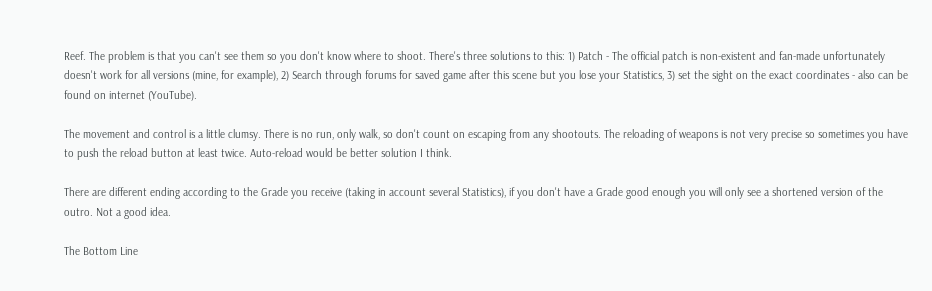Reef. The problem is that you can't see them so you don't know where to shoot. There's three solutions to this: 1) Patch - The official patch is non-existent and fan-made unfortunately doesn't work for all versions (mine, for example), 2) Search through forums for saved game after this scene but you lose your Statistics, 3) set the sight on the exact coordinates - also can be found on internet (YouTube).

The movement and control is a little clumsy. There is no run, only walk, so don't count on escaping from any shootouts. The reloading of weapons is not very precise so sometimes you have to push the reload button at least twice. Auto-reload would be better solution I think.

There are different ending according to the Grade you receive (taking in account several Statistics), if you don't have a Grade good enough you will only see a shortened version of the outro. Not a good idea.

The Bottom Line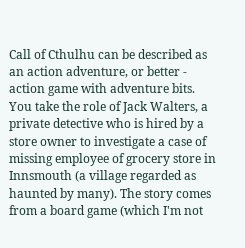Call of Cthulhu can be described as an action adventure, or better - action game with adventure bits. You take the role of Jack Walters, a private detective who is hired by a store owner to investigate a case of missing employee of grocery store in Innsmouth (a village regarded as haunted by many). The story comes from a board game (which I'm not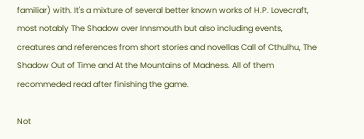familiar) with. It's a mixture of several better known works of H.P. Lovecraft, most notably The Shadow over Innsmouth but also including events, creatures and references from short stories and novellas Call of Cthulhu, The Shadow Out of Time and At the Mountains of Madness. All of them recommeded read after finishing the game.

Not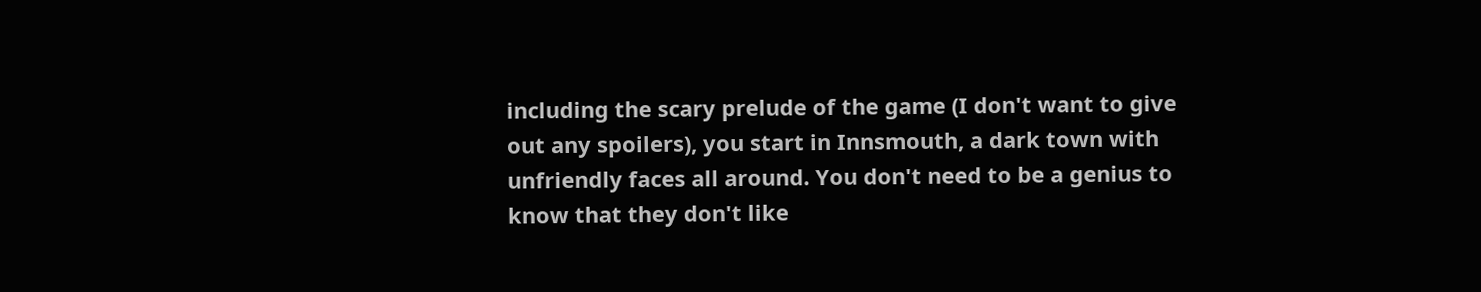including the scary prelude of the game (I don't want to give out any spoilers), you start in Innsmouth, a dark town with unfriendly faces all around. You don't need to be a genius to know that they don't like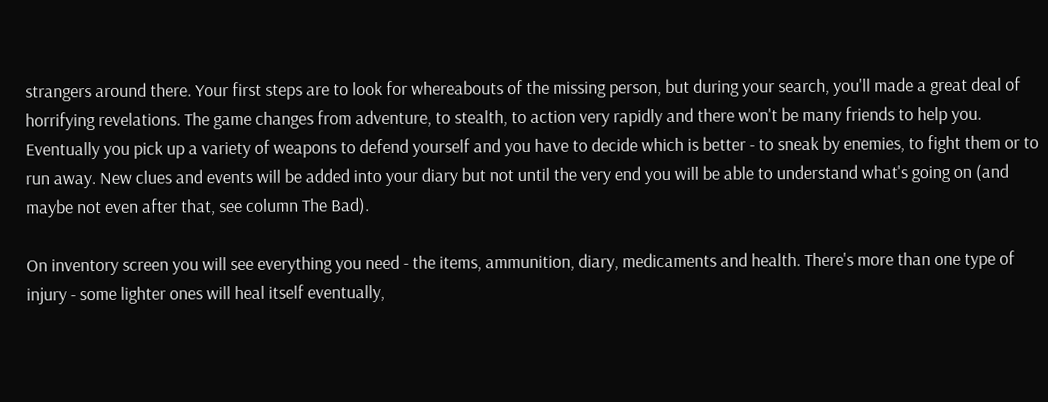strangers around there. Your first steps are to look for whereabouts of the missing person, but during your search, you'll made a great deal of horrifying revelations. The game changes from adventure, to stealth, to action very rapidly and there won't be many friends to help you. Eventually you pick up a variety of weapons to defend yourself and you have to decide which is better - to sneak by enemies, to fight them or to run away. New clues and events will be added into your diary but not until the very end you will be able to understand what's going on (and maybe not even after that, see column The Bad).

On inventory screen you will see everything you need - the items, ammunition, diary, medicaments and health. There's more than one type of injury - some lighter ones will heal itself eventually,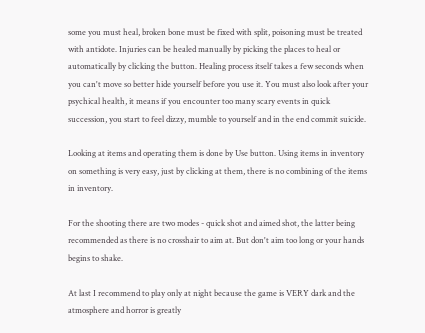some you must heal, broken bone must be fixed with split, poisoning must be treated with antidote. Injuries can be healed manually by picking the places to heal or automatically by clicking the button. Healing process itself takes a few seconds when you can't move so better hide yourself before you use it. You must also look after your psychical health, it means if you encounter too many scary events in quick succession, you start to feel dizzy, mumble to yourself and in the end commit suicide.

Looking at items and operating them is done by Use button. Using items in inventory on something is very easy, just by clicking at them, there is no combining of the items in inventory.

For the shooting there are two modes - quick shot and aimed shot, the latter being recommended as there is no crosshair to aim at. But don't aim too long or your hands begins to shake.

At last I recommend to play only at night because the game is VERY dark and the atmosphere and horror is greatly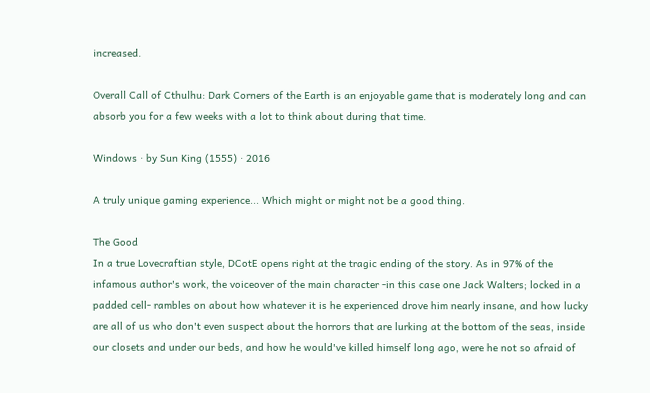increased.

Overall Call of Cthulhu: Dark Corners of the Earth is an enjoyable game that is moderately long and can absorb you for a few weeks with a lot to think about during that time.

Windows · by Sun King (1555) · 2016

A truly unique gaming experience... Which might or might not be a good thing.

The Good
In a true Lovecraftian style, DCotE opens right at the tragic ending of the story. As in 97% of the infamous author's work, the voiceover of the main character -in this case one Jack Walters; locked in a padded cell- rambles on about how whatever it is he experienced drove him nearly insane, and how lucky are all of us who don't even suspect about the horrors that are lurking at the bottom of the seas, inside our closets and under our beds, and how he would've killed himself long ago, were he not so afraid of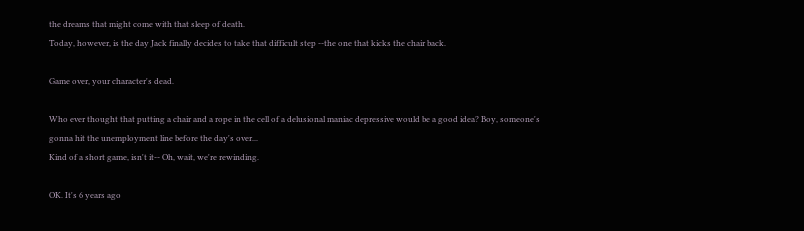the dreams that might come with that sleep of death.
Today, however, is the day Jack finally decides to take that difficult step --the one that kicks the chair back.

Game over, your character's dead.

Who ever thought that putting a chair and a rope in the cell of a delusional maniac depressive would be a good idea? Boy, someone's gonna hit the unemployment line before the day's over...
Kind of a short game, isn't it-- Oh, wait, we're rewinding.

OK. It's 6 years ago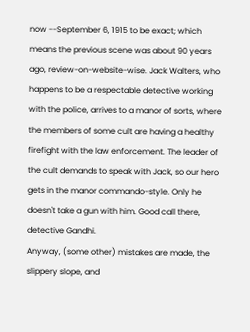now --September 6, 1915 to be exact; which means the previous scene was about 90 years ago, review-on-website-wise. Jack Walters, who happens to be a respectable detective working with the police, arrives to a manor of sorts, where the members of some cult are having a healthy firefight with the law enforcement. The leader of the cult demands to speak with Jack, so our hero gets in the manor commando-style. Only he doesn't take a gun with him. Good call there, detective Gandhi.
Anyway, (some other) mistakes are made, the slippery slope, and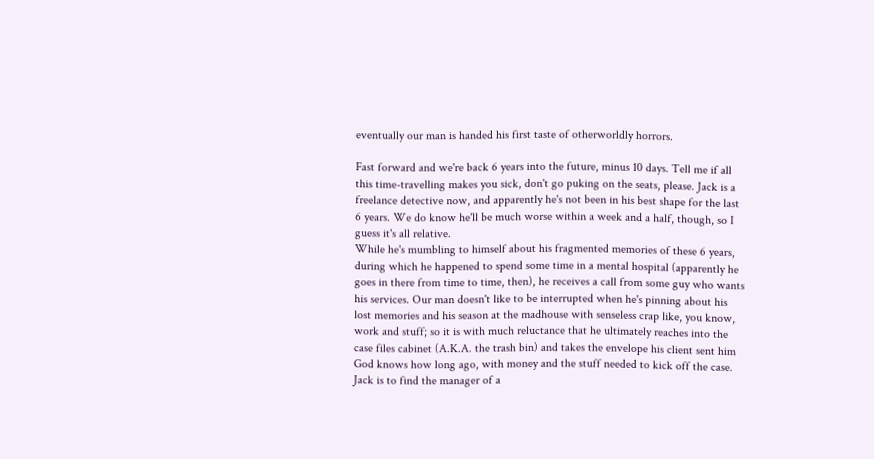eventually our man is handed his first taste of otherworldly horrors.

Fast forward and we're back 6 years into the future, minus 10 days. Tell me if all this time-travelling makes you sick, don't go puking on the seats, please. Jack is a freelance detective now, and apparently he's not been in his best shape for the last 6 years. We do know he'll be much worse within a week and a half, though, so I guess it's all relative.
While he's mumbling to himself about his fragmented memories of these 6 years, during which he happened to spend some time in a mental hospital (apparently he goes in there from time to time, then), he receives a call from some guy who wants his services. Our man doesn't like to be interrupted when he's pinning about his lost memories and his season at the madhouse with senseless crap like, you know, work and stuff; so it is with much reluctance that he ultimately reaches into the case files cabinet (A.K.A. the trash bin) and takes the envelope his client sent him God knows how long ago, with money and the stuff needed to kick off the case. Jack is to find the manager of a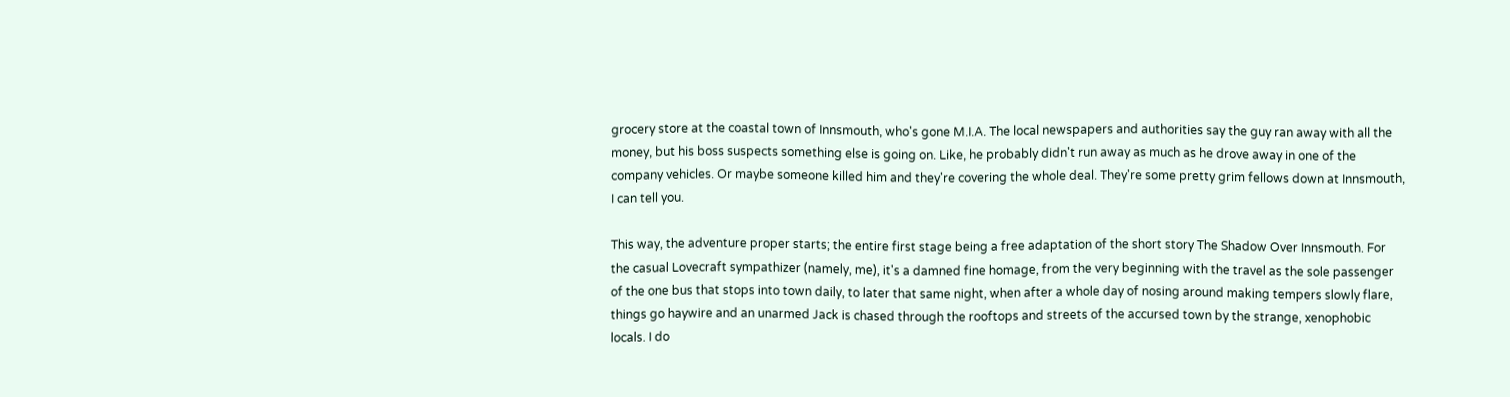grocery store at the coastal town of Innsmouth, who's gone M.I.A. The local newspapers and authorities say the guy ran away with all the money, but his boss suspects something else is going on. Like, he probably didn't run away as much as he drove away in one of the company vehicles. Or maybe someone killed him and they're covering the whole deal. They're some pretty grim fellows down at Innsmouth, I can tell you.

This way, the adventure proper starts; the entire first stage being a free adaptation of the short story The Shadow Over Innsmouth. For the casual Lovecraft sympathizer (namely, me), it's a damned fine homage, from the very beginning with the travel as the sole passenger of the one bus that stops into town daily, to later that same night, when after a whole day of nosing around making tempers slowly flare, things go haywire and an unarmed Jack is chased through the rooftops and streets of the accursed town by the strange, xenophobic locals. I do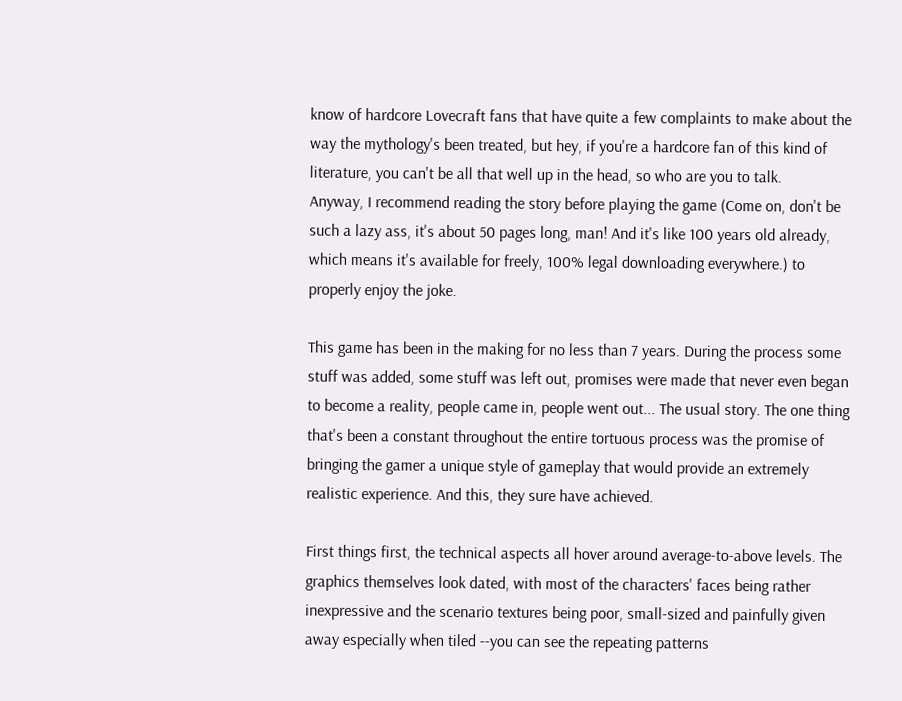know of hardcore Lovecraft fans that have quite a few complaints to make about the way the mythology's been treated, but hey, if you're a hardcore fan of this kind of literature, you can't be all that well up in the head, so who are you to talk.
Anyway, I recommend reading the story before playing the game (Come on, don't be such a lazy ass, it's about 50 pages long, man! And it's like 100 years old already, which means it's available for freely, 100% legal downloading everywhere.) to properly enjoy the joke.

This game has been in the making for no less than 7 years. During the process some stuff was added, some stuff was left out, promises were made that never even began to become a reality, people came in, people went out... The usual story. The one thing that's been a constant throughout the entire tortuous process was the promise of bringing the gamer a unique style of gameplay that would provide an extremely realistic experience. And this, they sure have achieved.

First things first, the technical aspects all hover around average-to-above levels. The graphics themselves look dated, with most of the characters' faces being rather inexpressive and the scenario textures being poor, small-sized and painfully given away especially when tiled --you can see the repeating patterns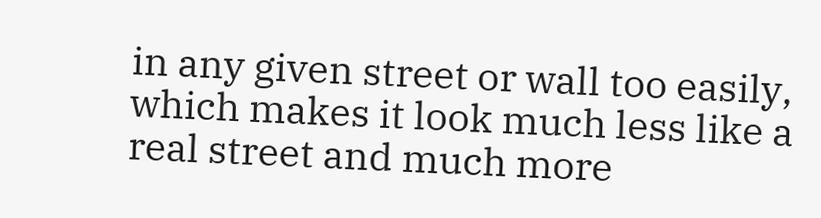in any given street or wall too easily, which makes it look much less like a real street and much more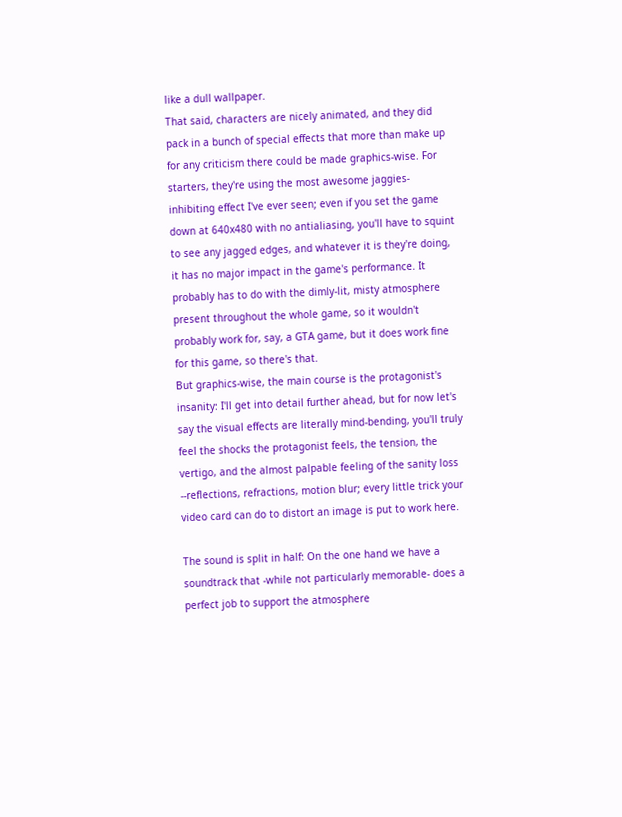like a dull wallpaper.
That said, characters are nicely animated, and they did pack in a bunch of special effects that more than make up for any criticism there could be made graphics-wise. For starters, they're using the most awesome jaggies-inhibiting effect I've ever seen; even if you set the game down at 640x480 with no antialiasing, you'll have to squint to see any jagged edges, and whatever it is they're doing, it has no major impact in the game's performance. It probably has to do with the dimly-lit, misty atmosphere present throughout the whole game, so it wouldn't probably work for, say, a GTA game, but it does work fine for this game, so there's that.
But graphics-wise, the main course is the protagonist's insanity: I'll get into detail further ahead, but for now let's say the visual effects are literally mind-bending, you'll truly feel the shocks the protagonist feels, the tension, the vertigo, and the almost palpable feeling of the sanity loss --reflections, refractions, motion blur; every little trick your video card can do to distort an image is put to work here.

The sound is split in half: On the one hand we have a soundtrack that -while not particularly memorable- does a perfect job to support the atmosphere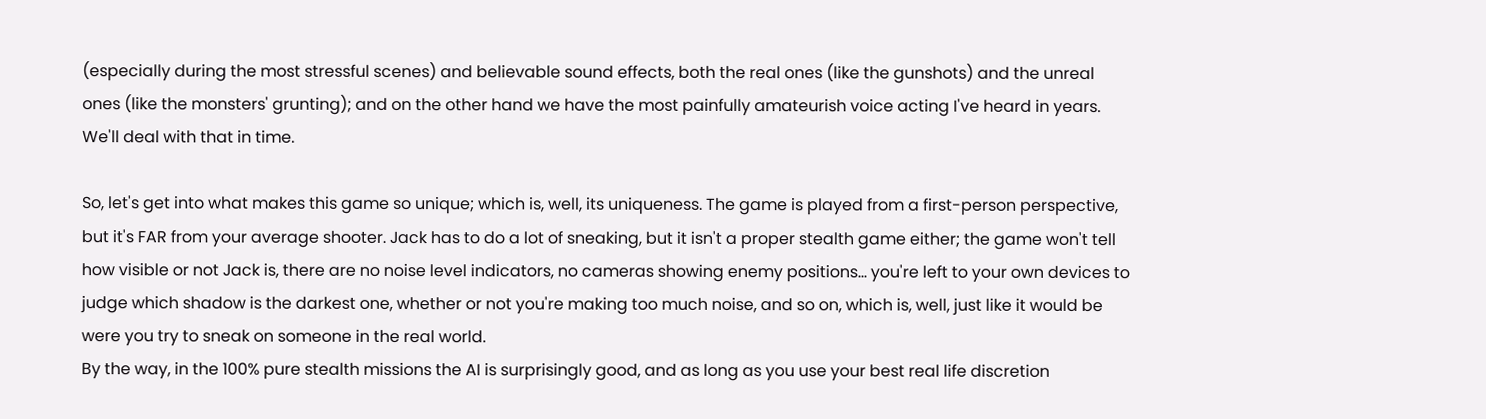(especially during the most stressful scenes) and believable sound effects, both the real ones (like the gunshots) and the unreal ones (like the monsters' grunting); and on the other hand we have the most painfully amateurish voice acting I've heard in years. We'll deal with that in time.

So, let's get into what makes this game so unique; which is, well, its uniqueness. The game is played from a first-person perspective, but it's FAR from your average shooter. Jack has to do a lot of sneaking, but it isn't a proper stealth game either; the game won't tell how visible or not Jack is, there are no noise level indicators, no cameras showing enemy positions... you're left to your own devices to judge which shadow is the darkest one, whether or not you're making too much noise, and so on, which is, well, just like it would be were you try to sneak on someone in the real world.
By the way, in the 100% pure stealth missions the AI is surprisingly good, and as long as you use your best real life discretion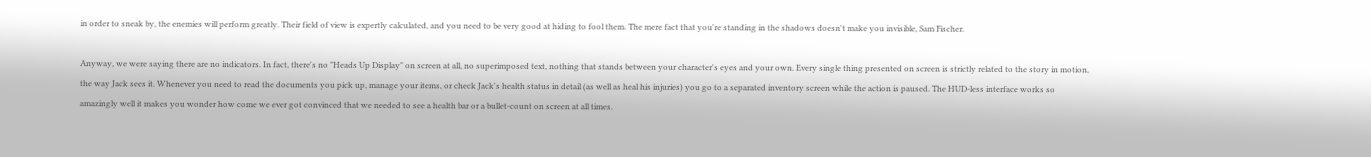in order to sneak by, the enemies will perform greatly. Their field of view is expertly calculated, and you need to be very good at hiding to fool them. The mere fact that you're standing in the shadows doesn't make you invisible, Sam Fischer.

Anyway, we were saying there are no indicators. In fact, there's no "Heads Up Display" on screen at all, no superimposed text, nothing that stands between your character's eyes and your own. Every single thing presented on screen is strictly related to the story in motion, the way Jack sees it. Whenever you need to read the documents you pick up, manage your items, or check Jack's health status in detail (as well as heal his injuries) you go to a separated inventory screen while the action is paused. The HUD-less interface works so amazingly well it makes you wonder how come we ever got convinced that we needed to see a health bar or a bullet-count on screen at all times.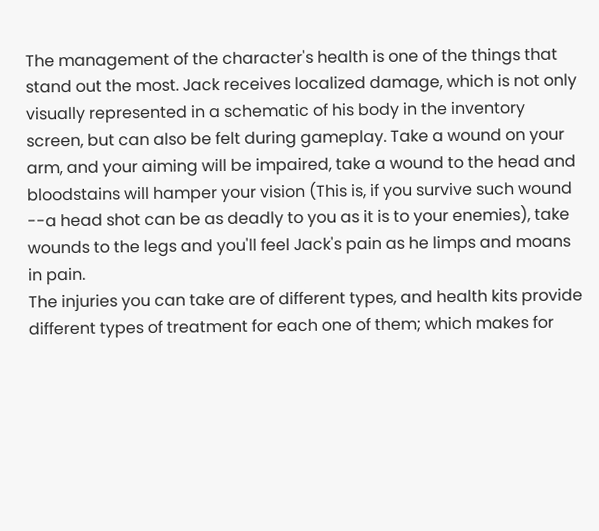The management of the character's health is one of the things that stand out the most. Jack receives localized damage, which is not only visually represented in a schematic of his body in the inventory screen, but can also be felt during gameplay. Take a wound on your arm, and your aiming will be impaired, take a wound to the head and bloodstains will hamper your vision (This is, if you survive such wound --a head shot can be as deadly to you as it is to your enemies), take wounds to the legs and you'll feel Jack's pain as he limps and moans in pain.
The injuries you can take are of different types, and health kits provide different types of treatment for each one of them; which makes for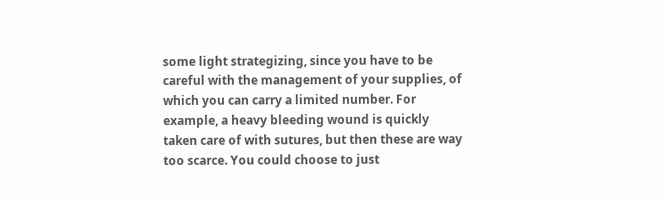some light strategizing, since you have to be careful with the management of your supplies, of which you can carry a limited number. For example, a heavy bleeding wound is quickly taken care of with sutures, but then these are way too scarce. You could choose to just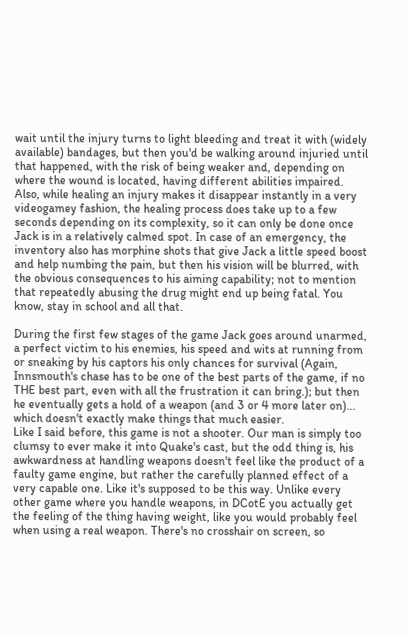wait until the injury turns to light bleeding and treat it with (widely available) bandages, but then you'd be walking around injuried until that happened, with the risk of being weaker and, depending on where the wound is located, having different abilities impaired.
Also, while healing an injury makes it disappear instantly in a very videogamey fashion, the healing process does take up to a few seconds depending on its complexity, so it can only be done once Jack is in a relatively calmed spot. In case of an emergency, the inventory also has morphine shots that give Jack a little speed boost and help numbing the pain, but then his vision will be blurred, with the obvious consequences to his aiming capability; not to mention that repeatedly abusing the drug might end up being fatal. You know, stay in school and all that.

During the first few stages of the game Jack goes around unarmed, a perfect victim to his enemies, his speed and wits at running from or sneaking by his captors his only chances for survival (Again, Innsmouth's chase has to be one of the best parts of the game, if no THE best part, even with all the frustration it can bring.); but then he eventually gets a hold of a weapon (and 3 or 4 more later on)... which doesn't exactly make things that much easier.
Like I said before, this game is not a shooter. Our man is simply too clumsy to ever make it into Quake's cast, but the odd thing is, his awkwardness at handling weapons doesn't feel like the product of a faulty game engine, but rather the carefully planned effect of a very capable one. Like it's supposed to be this way. Unlike every other game where you handle weapons, in DCotE you actually get the feeling of the thing having weight, like you would probably feel when using a real weapon. There's no crosshair on screen, so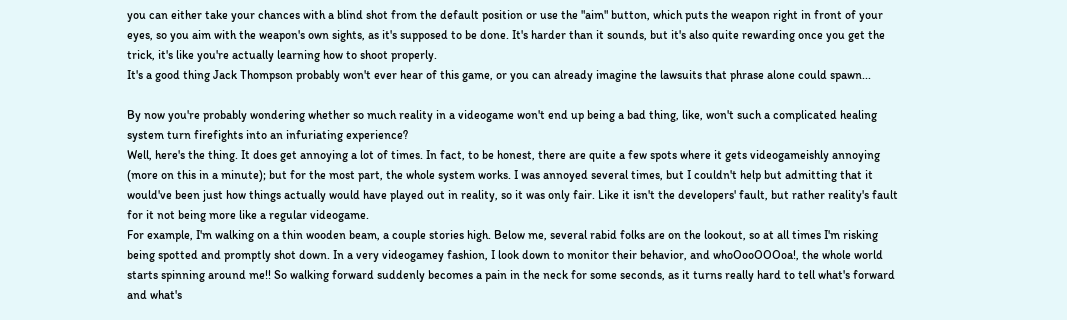you can either take your chances with a blind shot from the default position or use the "aim" button, which puts the weapon right in front of your eyes, so you aim with the weapon's own sights, as it's supposed to be done. It's harder than it sounds, but it's also quite rewarding once you get the trick, it's like you're actually learning how to shoot properly.
It's a good thing Jack Thompson probably won't ever hear of this game, or you can already imagine the lawsuits that phrase alone could spawn...

By now you're probably wondering whether so much reality in a videogame won't end up being a bad thing, like, won't such a complicated healing system turn firefights into an infuriating experience?
Well, here's the thing. It does get annoying a lot of times. In fact, to be honest, there are quite a few spots where it gets videogameishly annoying (more on this in a minute); but for the most part, the whole system works. I was annoyed several times, but I couldn't help but admitting that it would've been just how things actually would have played out in reality, so it was only fair. Like it isn't the developers' fault, but rather reality's fault for it not being more like a regular videogame.
For example, I'm walking on a thin wooden beam, a couple stories high. Below me, several rabid folks are on the lookout, so at all times I'm risking being spotted and promptly shot down. In a very videogamey fashion, I look down to monitor their behavior, and whoOooOOOoa!, the whole world starts spinning around me!! So walking forward suddenly becomes a pain in the neck for some seconds, as it turns really hard to tell what's forward and what's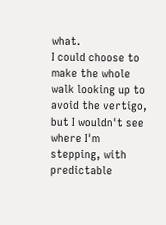what.
I could choose to make the whole walk looking up to avoid the vertigo, but I wouldn't see where I'm stepping, with predictable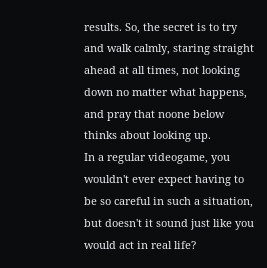results. So, the secret is to try and walk calmly, staring straight ahead at all times, not looking down no matter what happens, and pray that noone below thinks about looking up.
In a regular videogame, you wouldn't ever expect having to be so careful in such a situation, but doesn't it sound just like you would act in real life?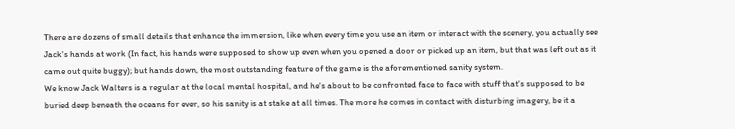There are dozens of small details that enhance the immersion, like when every time you use an item or interact with the scenery, you actually see Jack's hands at work (In fact, his hands were supposed to show up even when you opened a door or picked up an item, but that was left out as it came out quite buggy); but hands down, the most outstanding feature of the game is the aforementioned sanity system.
We know Jack Walters is a regular at the local mental hospital, and he's about to be confronted face to face with stuff that's supposed to be buried deep beneath the oceans for ever, so his sanity is at stake at all times. The more he comes in contact with disturbing imagery, be it a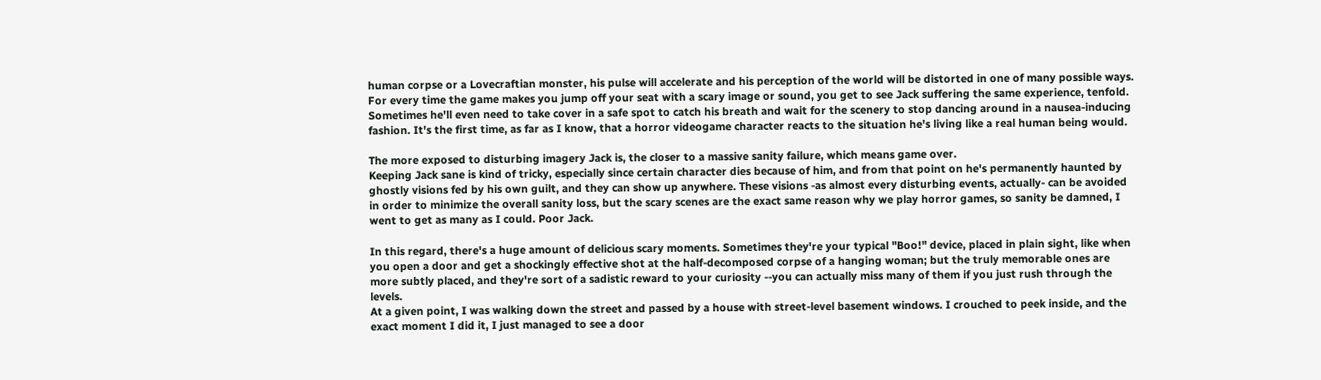human corpse or a Lovecraftian monster, his pulse will accelerate and his perception of the world will be distorted in one of many possible ways. For every time the game makes you jump off your seat with a scary image or sound, you get to see Jack suffering the same experience, tenfold. Sometimes he'll even need to take cover in a safe spot to catch his breath and wait for the scenery to stop dancing around in a nausea-inducing fashion. It's the first time, as far as I know, that a horror videogame character reacts to the situation he's living like a real human being would.

The more exposed to disturbing imagery Jack is, the closer to a massive sanity failure, which means game over.
Keeping Jack sane is kind of tricky, especially since certain character dies because of him, and from that point on he's permanently haunted by ghostly visions fed by his own guilt, and they can show up anywhere. These visions -as almost every disturbing events, actually- can be avoided in order to minimize the overall sanity loss, but the scary scenes are the exact same reason why we play horror games, so sanity be damned, I went to get as many as I could. Poor Jack.

In this regard, there's a huge amount of delicious scary moments. Sometimes they're your typical "Boo!" device, placed in plain sight, like when you open a door and get a shockingly effective shot at the half-decomposed corpse of a hanging woman; but the truly memorable ones are more subtly placed, and they're sort of a sadistic reward to your curiosity --you can actually miss many of them if you just rush through the levels.
At a given point, I was walking down the street and passed by a house with street-level basement windows. I crouched to peek inside, and the exact moment I did it, I just managed to see a door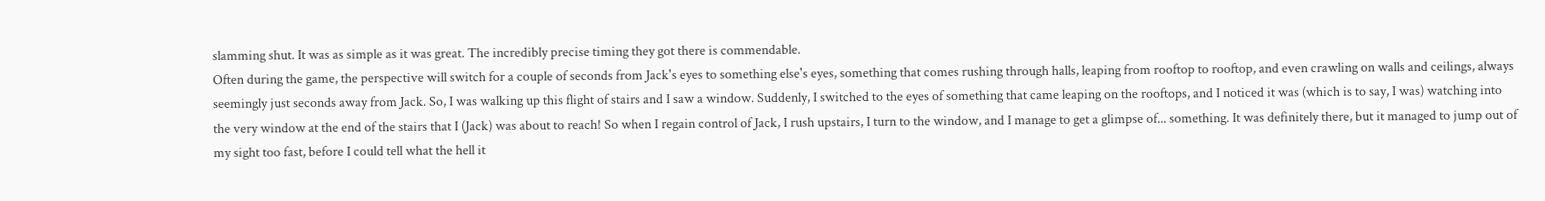slamming shut. It was as simple as it was great. The incredibly precise timing they got there is commendable.
Often during the game, the perspective will switch for a couple of seconds from Jack's eyes to something else's eyes, something that comes rushing through halls, leaping from rooftop to rooftop, and even crawling on walls and ceilings, always seemingly just seconds away from Jack. So, I was walking up this flight of stairs and I saw a window. Suddenly, I switched to the eyes of something that came leaping on the rooftops, and I noticed it was (which is to say, I was) watching into the very window at the end of the stairs that I (Jack) was about to reach! So when I regain control of Jack, I rush upstairs, I turn to the window, and I manage to get a glimpse of... something. It was definitely there, but it managed to jump out of my sight too fast, before I could tell what the hell it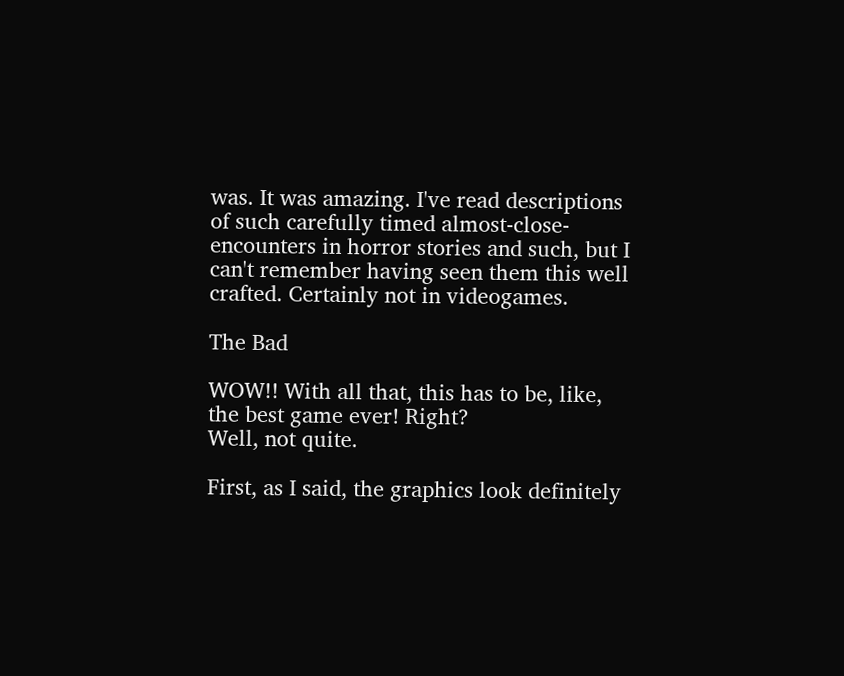was. It was amazing. I've read descriptions of such carefully timed almost-close-encounters in horror stories and such, but I can't remember having seen them this well crafted. Certainly not in videogames.

The Bad

WOW!! With all that, this has to be, like, the best game ever! Right?
Well, not quite.

First, as I said, the graphics look definitely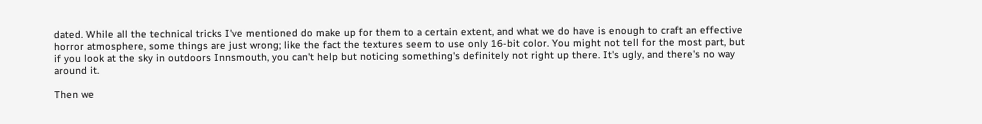dated. While all the technical tricks I've mentioned do make up for them to a certain extent, and what we do have is enough to craft an effective horror atmosphere, some things are just wrong; like the fact the textures seem to use only 16-bit color. You might not tell for the most part, but if you look at the sky in outdoors Innsmouth, you can't help but noticing something's definitely not right up there. It's ugly, and there's no way around it.

Then we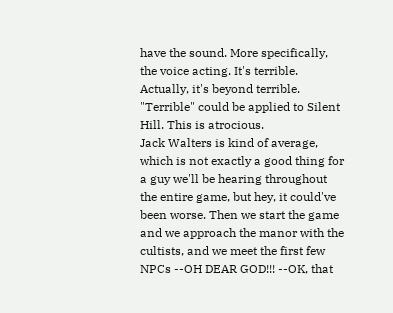have the sound. More specifically, the voice acting. It's terrible. Actually, it's beyond terrible. "Terrible" could be applied to Silent Hill. This is atrocious.
Jack Walters is kind of average, which is not exactly a good thing for a guy we'll be hearing throughout the entire game, but hey, it could've been worse. Then we start the game and we approach the manor with the cultists, and we meet the first few NPCs --OH DEAR GOD!!! --OK, that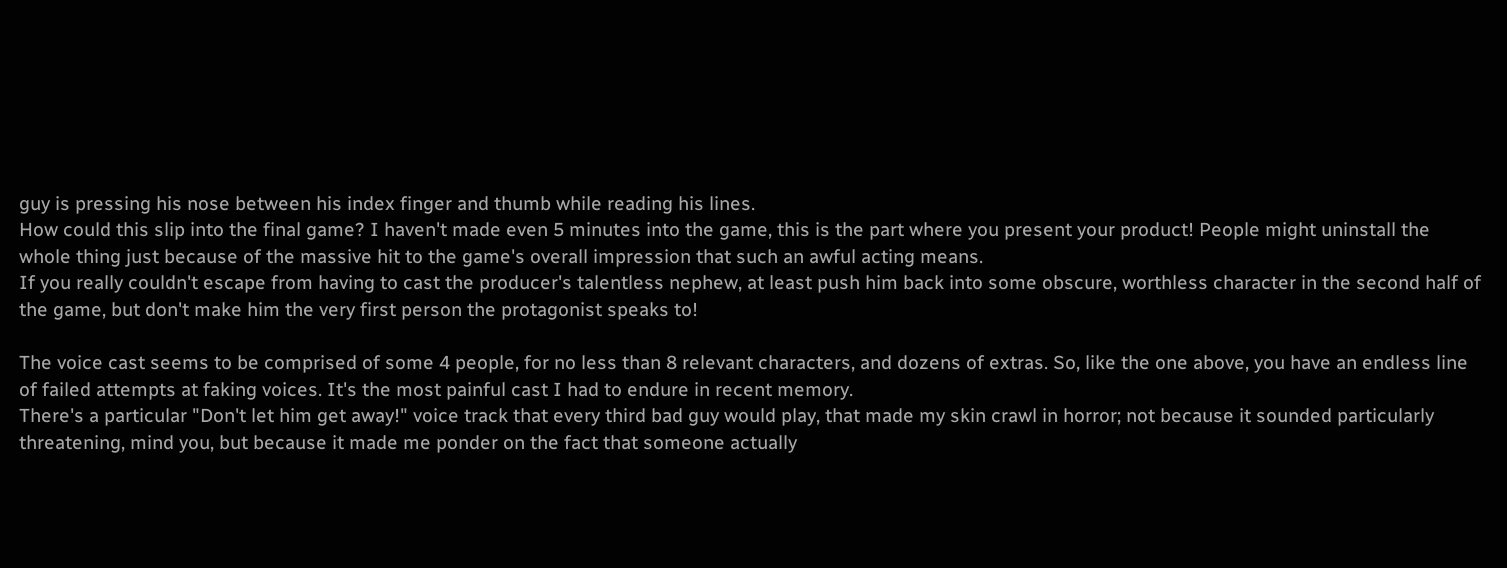guy is pressing his nose between his index finger and thumb while reading his lines.
How could this slip into the final game? I haven't made even 5 minutes into the game, this is the part where you present your product! People might uninstall the whole thing just because of the massive hit to the game's overall impression that such an awful acting means.
If you really couldn't escape from having to cast the producer's talentless nephew, at least push him back into some obscure, worthless character in the second half of the game, but don't make him the very first person the protagonist speaks to!

The voice cast seems to be comprised of some 4 people, for no less than 8 relevant characters, and dozens of extras. So, like the one above, you have an endless line of failed attempts at faking voices. It's the most painful cast I had to endure in recent memory.
There's a particular "Don't let him get away!" voice track that every third bad guy would play, that made my skin crawl in horror; not because it sounded particularly threatening, mind you, but because it made me ponder on the fact that someone actually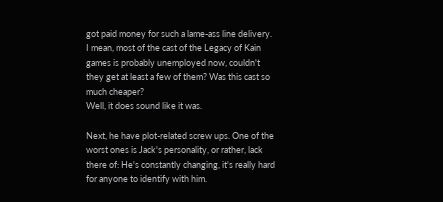got paid money for such a lame-ass line delivery. I mean, most of the cast of the Legacy of Kain games is probably unemployed now, couldn't they get at least a few of them? Was this cast so much cheaper?
Well, it does sound like it was.

Next, he have plot-related screw ups. One of the worst ones is Jack's personality, or rather, lack there of: He's constantly changing, it's really hard for anyone to identify with him.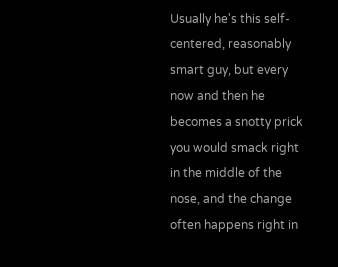Usually he's this self-centered, reasonably smart guy, but every now and then he becomes a snotty prick you would smack right in the middle of the nose, and the change often happens right in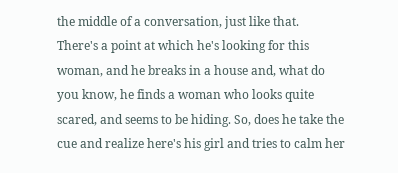the middle of a conversation, just like that.
There's a point at which he's looking for this woman, and he breaks in a house and, what do you know, he finds a woman who looks quite scared, and seems to be hiding. So, does he take the cue and realize here's his girl and tries to calm her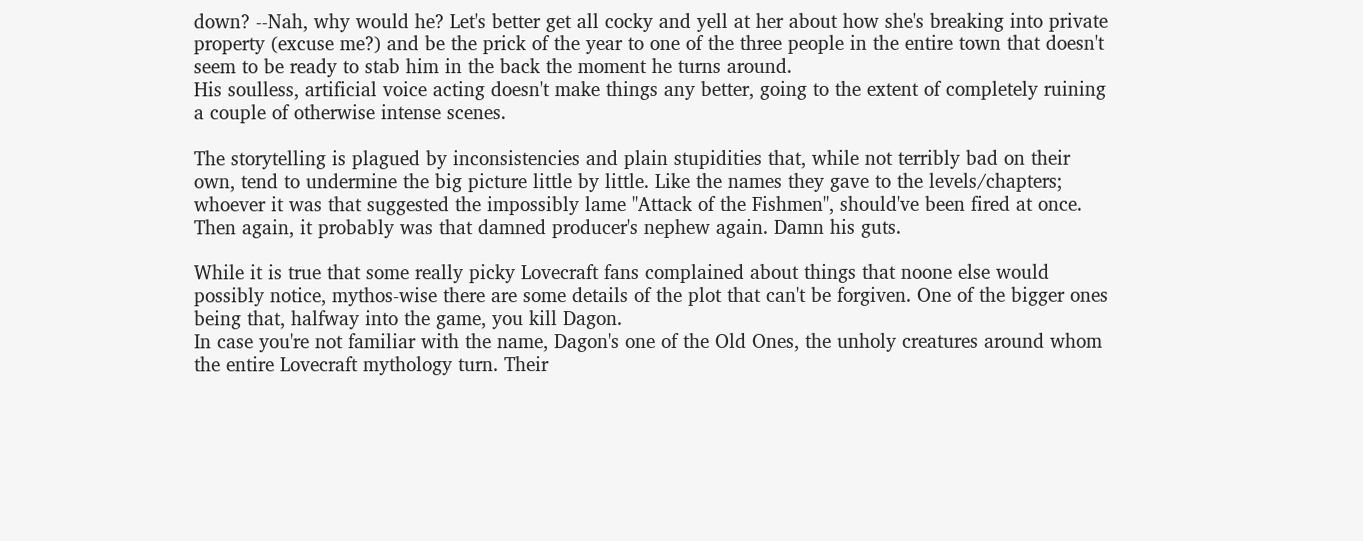down? --Nah, why would he? Let's better get all cocky and yell at her about how she's breaking into private property (excuse me?) and be the prick of the year to one of the three people in the entire town that doesn't seem to be ready to stab him in the back the moment he turns around.
His soulless, artificial voice acting doesn't make things any better, going to the extent of completely ruining a couple of otherwise intense scenes.

The storytelling is plagued by inconsistencies and plain stupidities that, while not terribly bad on their own, tend to undermine the big picture little by little. Like the names they gave to the levels/chapters; whoever it was that suggested the impossibly lame "Attack of the Fishmen", should've been fired at once.
Then again, it probably was that damned producer's nephew again. Damn his guts.

While it is true that some really picky Lovecraft fans complained about things that noone else would possibly notice, mythos-wise there are some details of the plot that can't be forgiven. One of the bigger ones being that, halfway into the game, you kill Dagon.
In case you're not familiar with the name, Dagon's one of the Old Ones, the unholy creatures around whom the entire Lovecraft mythology turn. Their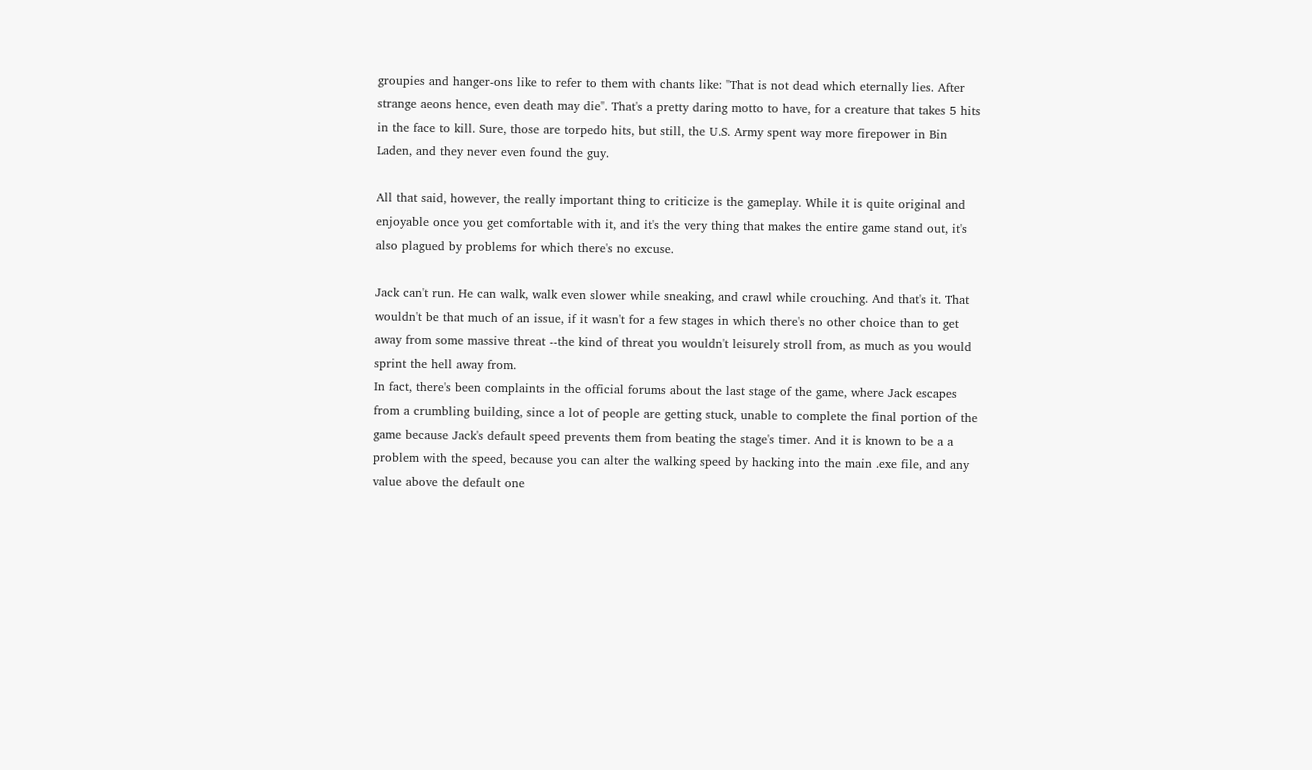groupies and hanger-ons like to refer to them with chants like: "That is not dead which eternally lies. After strange aeons hence, even death may die". That's a pretty daring motto to have, for a creature that takes 5 hits in the face to kill. Sure, those are torpedo hits, but still, the U.S. Army spent way more firepower in Bin Laden, and they never even found the guy.

All that said, however, the really important thing to criticize is the gameplay. While it is quite original and enjoyable once you get comfortable with it, and it's the very thing that makes the entire game stand out, it's also plagued by problems for which there's no excuse.

Jack can't run. He can walk, walk even slower while sneaking, and crawl while crouching. And that's it. That wouldn't be that much of an issue, if it wasn't for a few stages in which there's no other choice than to get away from some massive threat --the kind of threat you wouldn't leisurely stroll from, as much as you would sprint the hell away from.
In fact, there's been complaints in the official forums about the last stage of the game, where Jack escapes from a crumbling building, since a lot of people are getting stuck, unable to complete the final portion of the game because Jack's default speed prevents them from beating the stage's timer. And it is known to be a a problem with the speed, because you can alter the walking speed by hacking into the main .exe file, and any value above the default one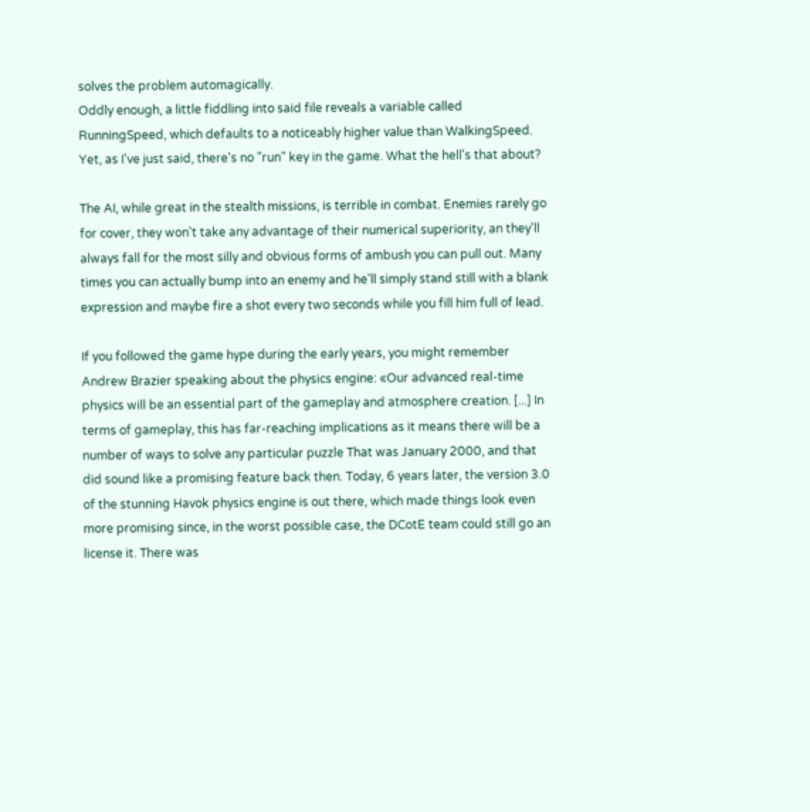solves the problem automagically.
Oddly enough, a little fiddling into said file reveals a variable called RunningSpeed, which defaults to a noticeably higher value than WalkingSpeed. Yet, as I've just said, there's no "run" key in the game. What the hell's that about?

The AI, while great in the stealth missions, is terrible in combat. Enemies rarely go for cover, they won't take any advantage of their numerical superiority, an they'll always fall for the most silly and obvious forms of ambush you can pull out. Many times you can actually bump into an enemy and he'll simply stand still with a blank expression and maybe fire a shot every two seconds while you fill him full of lead.

If you followed the game hype during the early years, you might remember Andrew Brazier speaking about the physics engine: «Our advanced real-time physics will be an essential part of the gameplay and atmosphere creation. [...] In terms of gameplay, this has far-reaching implications as it means there will be a number of ways to solve any particular puzzle That was January 2000, and that did sound like a promising feature back then. Today, 6 years later, the version 3.0 of the stunning Havok physics engine is out there, which made things look even more promising since, in the worst possible case, the DCotE team could still go an license it. There was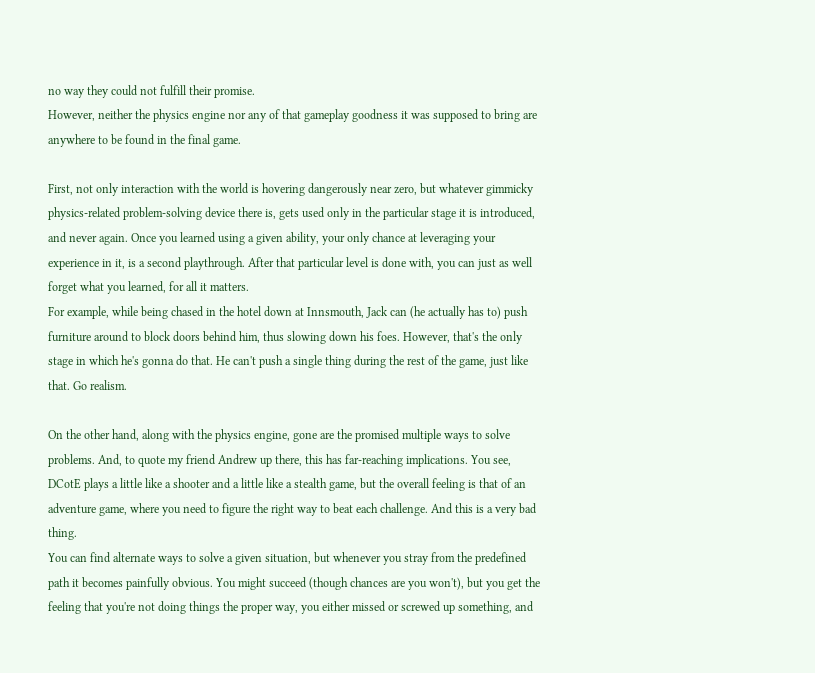no way they could not fulfill their promise.
However, neither the physics engine nor any of that gameplay goodness it was supposed to bring are anywhere to be found in the final game.

First, not only interaction with the world is hovering dangerously near zero, but whatever gimmicky physics-related problem-solving device there is, gets used only in the particular stage it is introduced, and never again. Once you learned using a given ability, your only chance at leveraging your experience in it, is a second playthrough. After that particular level is done with, you can just as well forget what you learned, for all it matters.
For example, while being chased in the hotel down at Innsmouth, Jack can (he actually has to) push furniture around to block doors behind him, thus slowing down his foes. However, that's the only stage in which he's gonna do that. He can't push a single thing during the rest of the game, just like that. Go realism.

On the other hand, along with the physics engine, gone are the promised multiple ways to solve problems. And, to quote my friend Andrew up there, this has far-reaching implications. You see, DCotE plays a little like a shooter and a little like a stealth game, but the overall feeling is that of an adventure game, where you need to figure the right way to beat each challenge. And this is a very bad thing.
You can find alternate ways to solve a given situation, but whenever you stray from the predefined path it becomes painfully obvious. You might succeed (though chances are you won't), but you get the feeling that you're not doing things the proper way, you either missed or screwed up something, and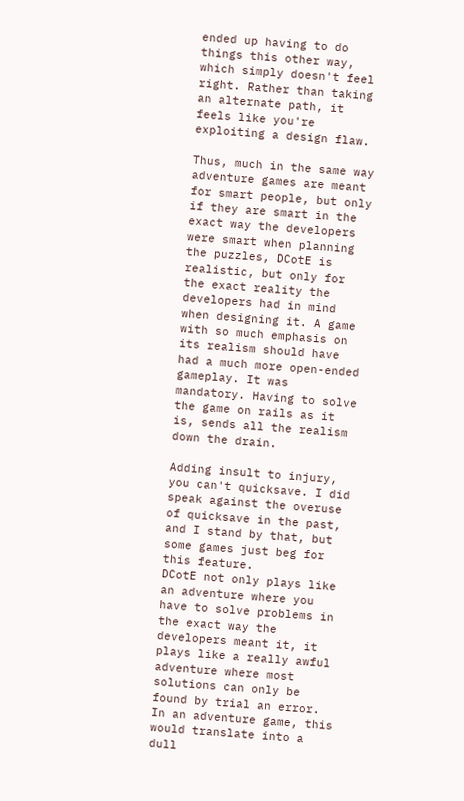ended up having to do things this other way, which simply doesn't feel right. Rather than taking an alternate path, it feels like you're exploiting a design flaw.

Thus, much in the same way adventure games are meant for smart people, but only if they are smart in the exact way the developers were smart when planning the puzzles, DCotE is realistic, but only for the exact reality the developers had in mind when designing it. A game with so much emphasis on its realism should have had a much more open-ended gameplay. It was mandatory. Having to solve the game on rails as it is, sends all the realism down the drain.

Adding insult to injury, you can't quicksave. I did speak against the overuse of quicksave in the past, and I stand by that, but some games just beg for this feature.
DCotE not only plays like an adventure where you have to solve problems in the exact way the developers meant it, it plays like a really awful adventure where most solutions can only be found by trial an error. In an adventure game, this would translate into a dull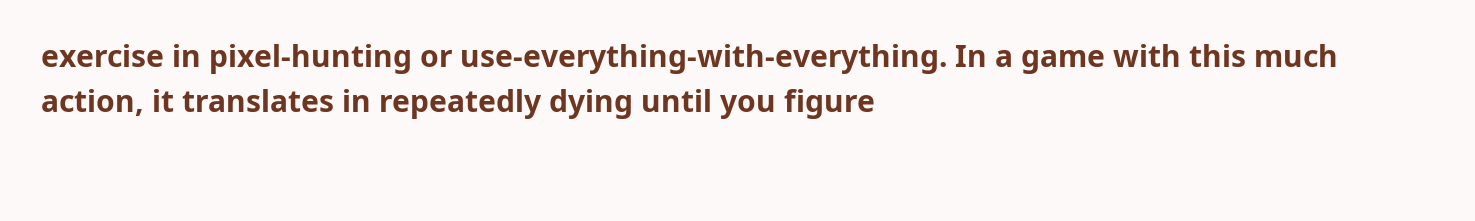exercise in pixel-hunting or use-everything-with-everything. In a game with this much action, it translates in repeatedly dying until you figure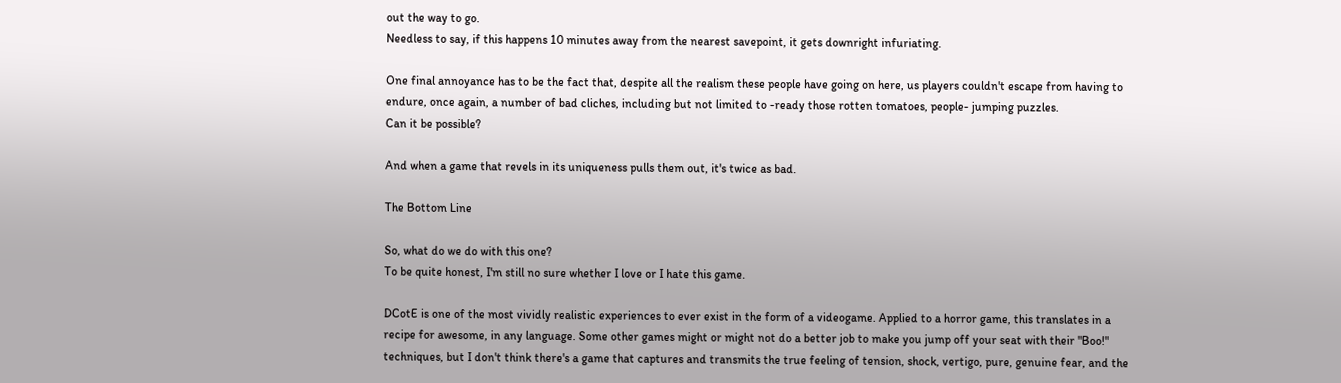out the way to go.
Needless to say, if this happens 10 minutes away from the nearest savepoint, it gets downright infuriating.

One final annoyance has to be the fact that, despite all the realism these people have going on here, us players couldn't escape from having to endure, once again, a number of bad cliches, including but not limited to -ready those rotten tomatoes, people- jumping puzzles.
Can it be possible?

And when a game that revels in its uniqueness pulls them out, it's twice as bad.

The Bottom Line

So, what do we do with this one?
To be quite honest, I'm still no sure whether I love or I hate this game.

DCotE is one of the most vividly realistic experiences to ever exist in the form of a videogame. Applied to a horror game, this translates in a recipe for awesome, in any language. Some other games might or might not do a better job to make you jump off your seat with their "Boo!" techniques, but I don't think there's a game that captures and transmits the true feeling of tension, shock, vertigo, pure, genuine fear, and the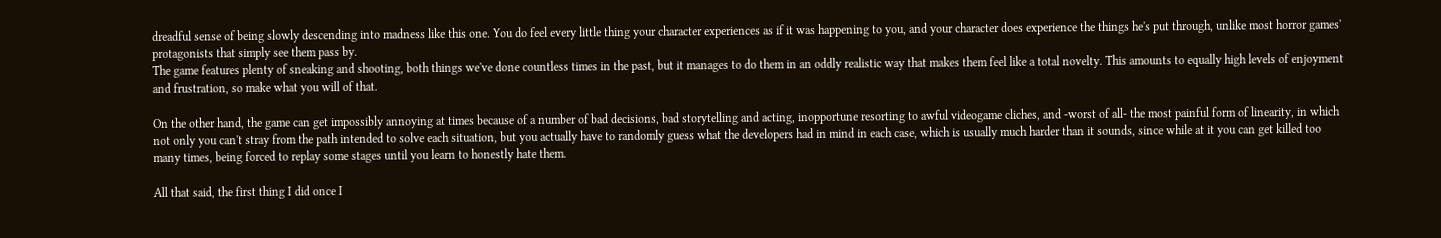dreadful sense of being slowly descending into madness like this one. You do feel every little thing your character experiences as if it was happening to you, and your character does experience the things he's put through, unlike most horror games' protagonists that simply see them pass by.
The game features plenty of sneaking and shooting, both things we've done countless times in the past, but it manages to do them in an oddly realistic way that makes them feel like a total novelty. This amounts to equally high levels of enjoyment and frustration, so make what you will of that.

On the other hand, the game can get impossibly annoying at times because of a number of bad decisions, bad storytelling and acting, inopportune resorting to awful videogame cliches, and -worst of all- the most painful form of linearity, in which not only you can't stray from the path intended to solve each situation, but you actually have to randomly guess what the developers had in mind in each case, which is usually much harder than it sounds, since while at it you can get killed too many times, being forced to replay some stages until you learn to honestly hate them.

All that said, the first thing I did once I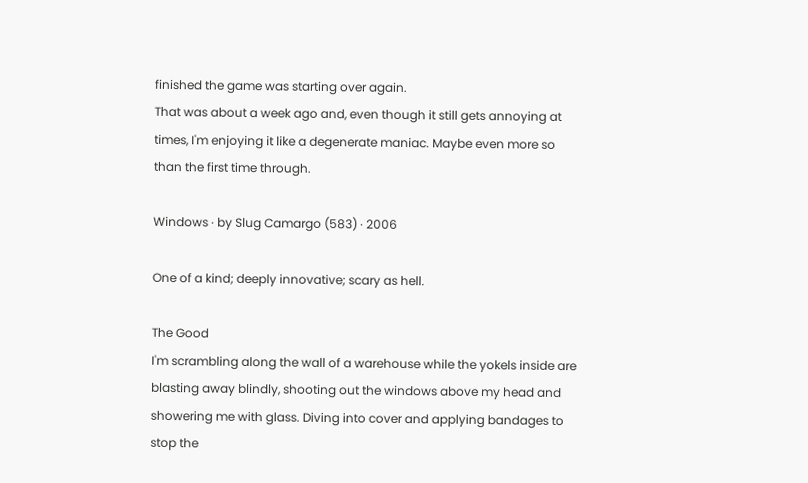finished the game was starting over again.
That was about a week ago and, even though it still gets annoying at times, I'm enjoying it like a degenerate maniac. Maybe even more so than the first time through.

Windows · by Slug Camargo (583) · 2006

One of a kind; deeply innovative; scary as hell.

The Good
I'm scrambling along the wall of a warehouse while the yokels inside are blasting away blindly, shooting out the windows above my head and showering me with glass. Diving into cover and applying bandages to stop the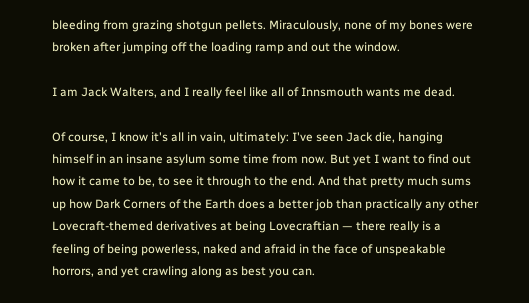bleeding from grazing shotgun pellets. Miraculously, none of my bones were broken after jumping off the loading ramp and out the window.

I am Jack Walters, and I really feel like all of Innsmouth wants me dead.

Of course, I know it's all in vain, ultimately: I've seen Jack die, hanging himself in an insane asylum some time from now. But yet I want to find out how it came to be, to see it through to the end. And that pretty much sums up how Dark Corners of the Earth does a better job than practically any other Lovecraft-themed derivatives at being Lovecraftian — there really is a feeling of being powerless, naked and afraid in the face of unspeakable horrors, and yet crawling along as best you can.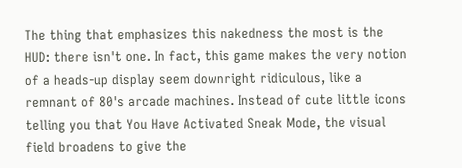The thing that emphasizes this nakedness the most is the HUD: there isn't one. In fact, this game makes the very notion of a heads-up display seem downright ridiculous, like a remnant of 80's arcade machines. Instead of cute little icons telling you that You Have Activated Sneak Mode, the visual field broadens to give the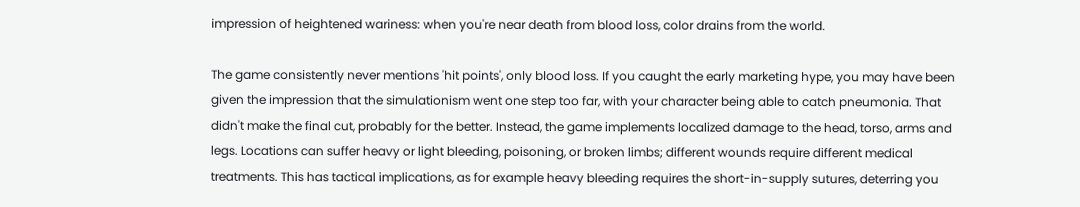impression of heightened wariness: when you're near death from blood loss, color drains from the world.

The game consistently never mentions 'hit points', only blood loss. If you caught the early marketing hype, you may have been given the impression that the simulationism went one step too far, with your character being able to catch pneumonia. That didn't make the final cut, probably for the better. Instead, the game implements localized damage to the head, torso, arms and legs. Locations can suffer heavy or light bleeding, poisoning, or broken limbs; different wounds require different medical treatments. This has tactical implications, as for example heavy bleeding requires the short-in-supply sutures, deterring you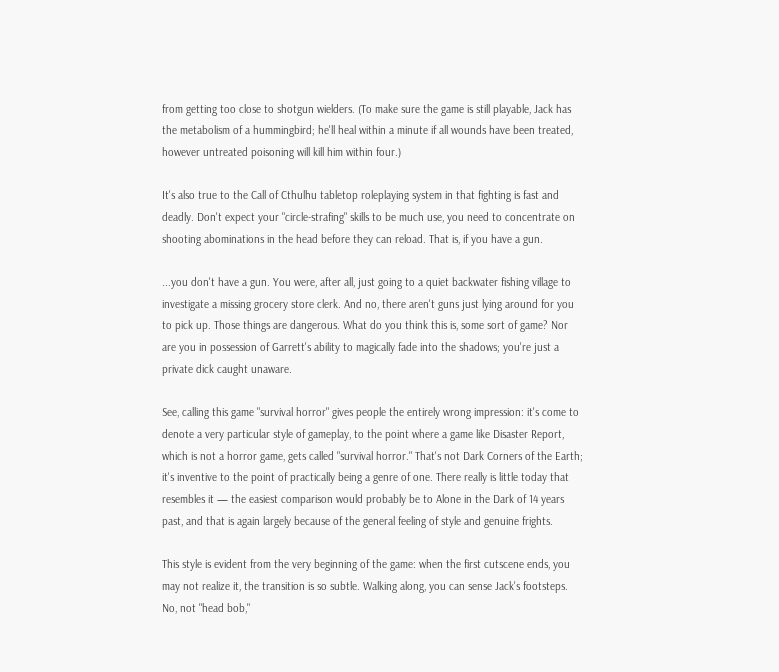from getting too close to shotgun wielders. (To make sure the game is still playable, Jack has the metabolism of a hummingbird; he'll heal within a minute if all wounds have been treated, however untreated poisoning will kill him within four.)

It's also true to the Call of Cthulhu tabletop roleplaying system in that fighting is fast and deadly. Don't expect your "circle-strafing" skills to be much use, you need to concentrate on shooting abominations in the head before they can reload. That is, if you have a gun.

...you don't have a gun. You were, after all, just going to a quiet backwater fishing village to investigate a missing grocery store clerk. And no, there aren't guns just lying around for you to pick up. Those things are dangerous. What do you think this is, some sort of game? Nor are you in possession of Garrett's ability to magically fade into the shadows; you're just a private dick caught unaware.

See, calling this game "survival horror" gives people the entirely wrong impression: it's come to denote a very particular style of gameplay, to the point where a game like Disaster Report, which is not a horror game, gets called "survival horror." That's not Dark Corners of the Earth; it's inventive to the point of practically being a genre of one. There really is little today that resembles it — the easiest comparison would probably be to Alone in the Dark of 14 years past, and that is again largely because of the general feeling of style and genuine frights.

This style is evident from the very beginning of the game: when the first cutscene ends, you may not realize it, the transition is so subtle. Walking along, you can sense Jack's footsteps. No, not "head bob,"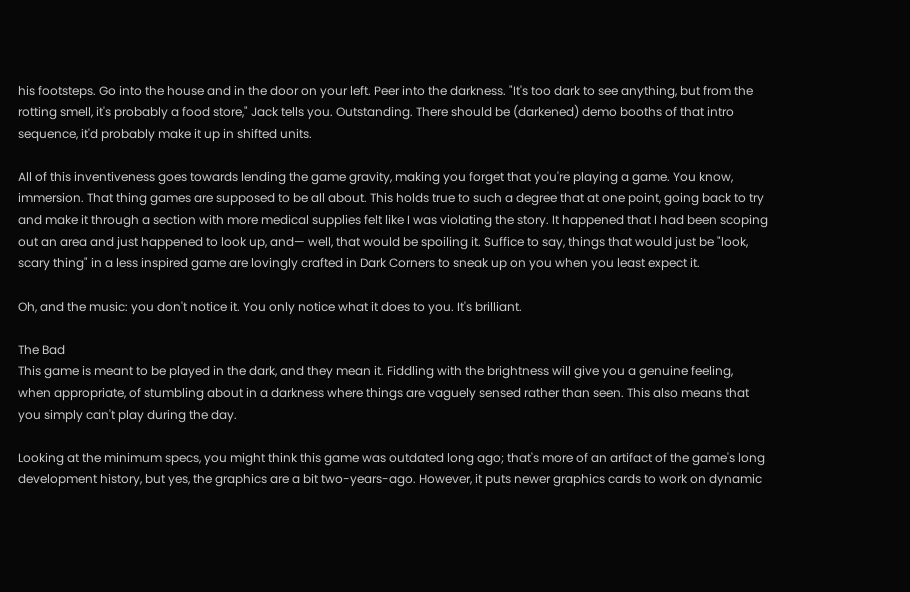his footsteps. Go into the house and in the door on your left. Peer into the darkness. "It's too dark to see anything, but from the rotting smell, it's probably a food store," Jack tells you. Outstanding. There should be (darkened) demo booths of that intro sequence, it'd probably make it up in shifted units.

All of this inventiveness goes towards lending the game gravity, making you forget that you're playing a game. You know, immersion. That thing games are supposed to be all about. This holds true to such a degree that at one point, going back to try and make it through a section with more medical supplies felt like I was violating the story. It happened that I had been scoping out an area and just happened to look up, and— well, that would be spoiling it. Suffice to say, things that would just be "look, scary thing" in a less inspired game are lovingly crafted in Dark Corners to sneak up on you when you least expect it.

Oh, and the music: you don't notice it. You only notice what it does to you. It's brilliant.

The Bad
This game is meant to be played in the dark, and they mean it. Fiddling with the brightness will give you a genuine feeling, when appropriate, of stumbling about in a darkness where things are vaguely sensed rather than seen. This also means that you simply can't play during the day.

Looking at the minimum specs, you might think this game was outdated long ago; that's more of an artifact of the game's long development history, but yes, the graphics are a bit two-years-ago. However, it puts newer graphics cards to work on dynamic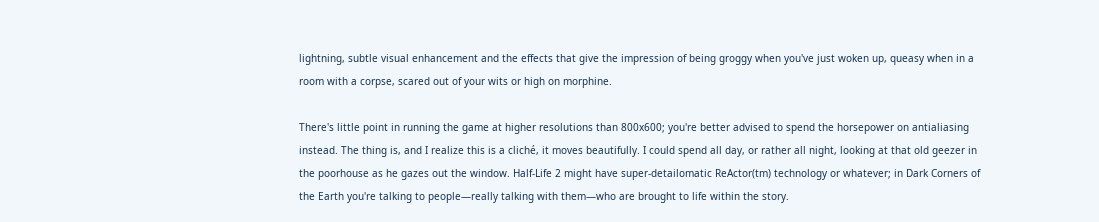lightning, subtle visual enhancement and the effects that give the impression of being groggy when you've just woken up, queasy when in a room with a corpse, scared out of your wits or high on morphine.

There's little point in running the game at higher resolutions than 800x600; you're better advised to spend the horsepower on antialiasing instead. The thing is, and I realize this is a cliché, it moves beautifully. I could spend all day, or rather all night, looking at that old geezer in the poorhouse as he gazes out the window. Half-Life 2 might have super-detailomatic ReActor(tm) technology or whatever; in Dark Corners of the Earth you're talking to people—really talking with them—who are brought to life within the story.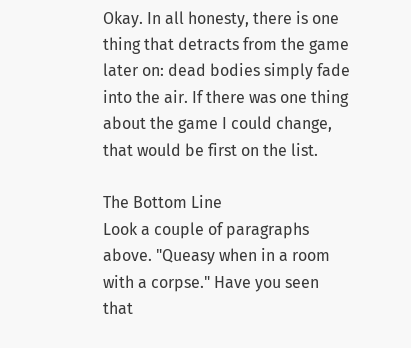Okay. In all honesty, there is one thing that detracts from the game later on: dead bodies simply fade into the air. If there was one thing about the game I could change, that would be first on the list.

The Bottom Line
Look a couple of paragraphs above. "Queasy when in a room with a corpse." Have you seen that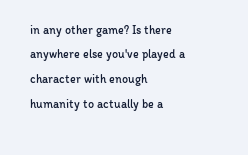in any other game? Is there anywhere else you've played a character with enough humanity to actually be a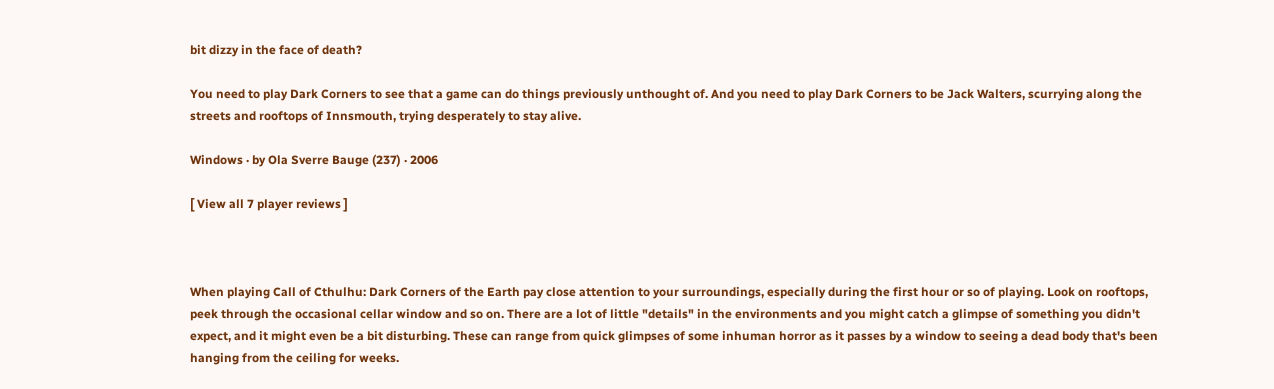bit dizzy in the face of death?

You need to play Dark Corners to see that a game can do things previously unthought of. And you need to play Dark Corners to be Jack Walters, scurrying along the streets and rooftops of Innsmouth, trying desperately to stay alive.

Windows · by Ola Sverre Bauge (237) · 2006

[ View all 7 player reviews ]



When playing Call of Cthulhu: Dark Corners of the Earth pay close attention to your surroundings, especially during the first hour or so of playing. Look on rooftops, peek through the occasional cellar window and so on. There are a lot of little "details" in the environments and you might catch a glimpse of something you didn't expect, and it might even be a bit disturbing. These can range from quick glimpses of some inhuman horror as it passes by a window to seeing a dead body that's been hanging from the ceiling for weeks.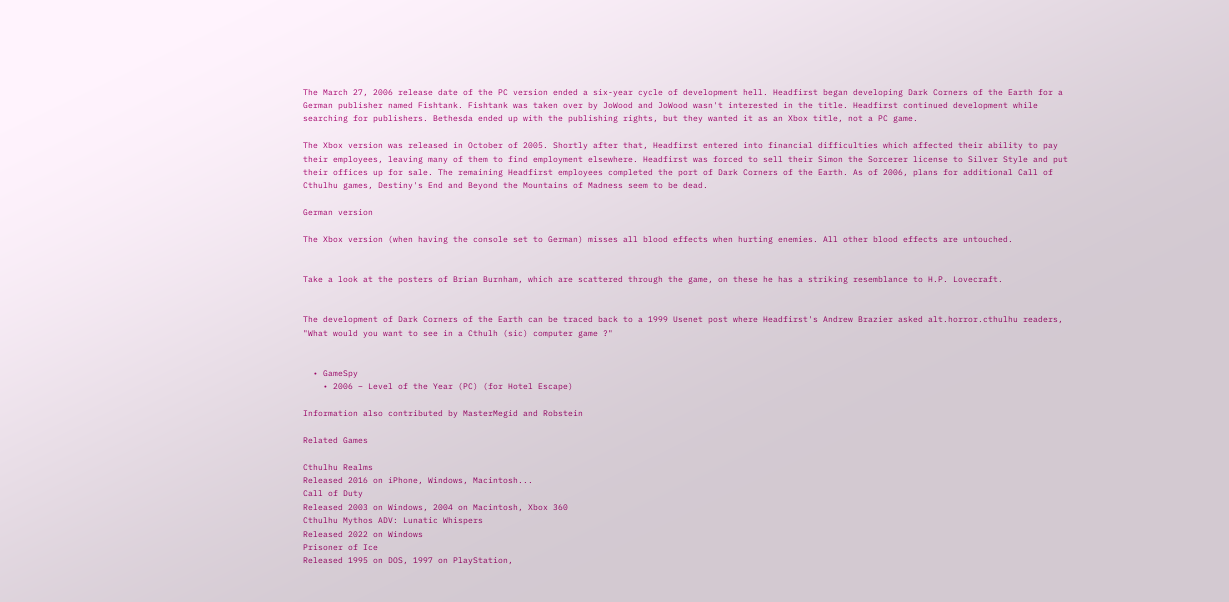The March 27, 2006 release date of the PC version ended a six-year cycle of development hell. Headfirst began developing Dark Corners of the Earth for a German publisher named Fishtank. Fishtank was taken over by JoWood and JoWood wasn't interested in the title. Headfirst continued development while searching for publishers. Bethesda ended up with the publishing rights, but they wanted it as an Xbox title, not a PC game.

The Xbox version was released in October of 2005. Shortly after that, Headfirst entered into financial difficulties which affected their ability to pay their employees, leaving many of them to find employment elsewhere. Headfirst was forced to sell their Simon the Sorcerer license to Silver Style and put their offices up for sale. The remaining Headfirst employees completed the port of Dark Corners of the Earth. As of 2006, plans for additional Call of Cthulhu games, Destiny's End and Beyond the Mountains of Madness seem to be dead.

German version

The Xbox version (when having the console set to German) misses all blood effects when hurting enemies. All other blood effects are untouched.


Take a look at the posters of Brian Burnham, which are scattered through the game, on these he has a striking resemblance to H.P. Lovecraft.


The development of Dark Corners of the Earth can be traced back to a 1999 Usenet post where Headfirst's Andrew Brazier asked alt.horror.cthulhu readers, "What would you want to see in a Cthulh (sic) computer game ?"


  • GameSpy
    • 2006 – Level of the Year (PC) (for Hotel Escape)

Information also contributed by MasterMegid and Robstein

Related Games

Cthulhu Realms
Released 2016 on iPhone, Windows, Macintosh...
Call of Duty
Released 2003 on Windows, 2004 on Macintosh, Xbox 360
Cthulhu Mythos ADV: Lunatic Whispers
Released 2022 on Windows
Prisoner of Ice
Released 1995 on DOS, 1997 on PlayStation,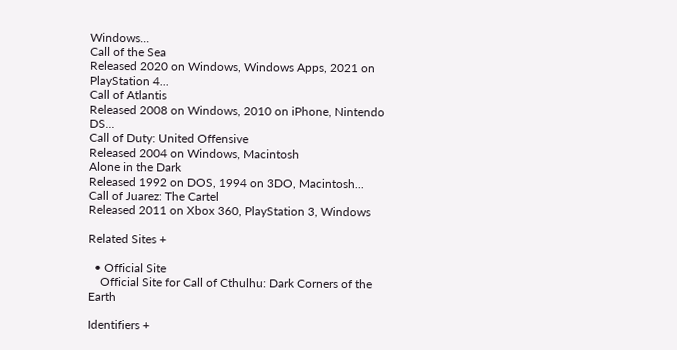Windows...
Call of the Sea
Released 2020 on Windows, Windows Apps, 2021 on PlayStation 4...
Call of Atlantis
Released 2008 on Windows, 2010 on iPhone, Nintendo DS...
Call of Duty: United Offensive
Released 2004 on Windows, Macintosh
Alone in the Dark
Released 1992 on DOS, 1994 on 3DO, Macintosh...
Call of Juarez: The Cartel
Released 2011 on Xbox 360, PlayStation 3, Windows

Related Sites +

  • Official Site
    Official Site for Call of Cthulhu: Dark Corners of the Earth

Identifiers +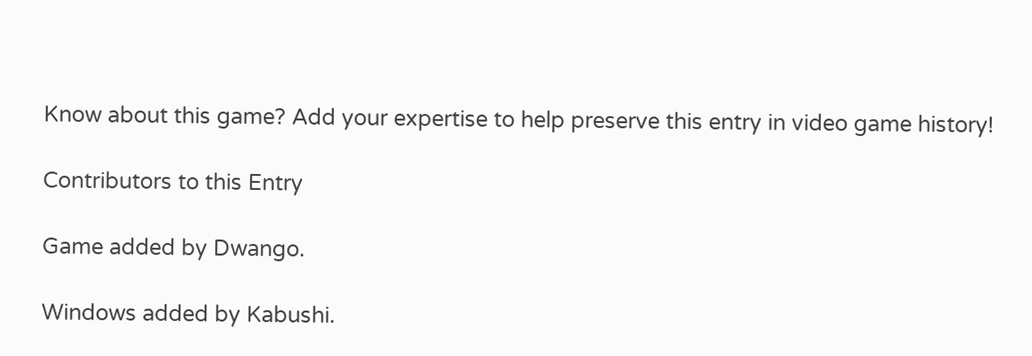Know about this game? Add your expertise to help preserve this entry in video game history!

Contributors to this Entry

Game added by Dwango.

Windows added by Kabushi.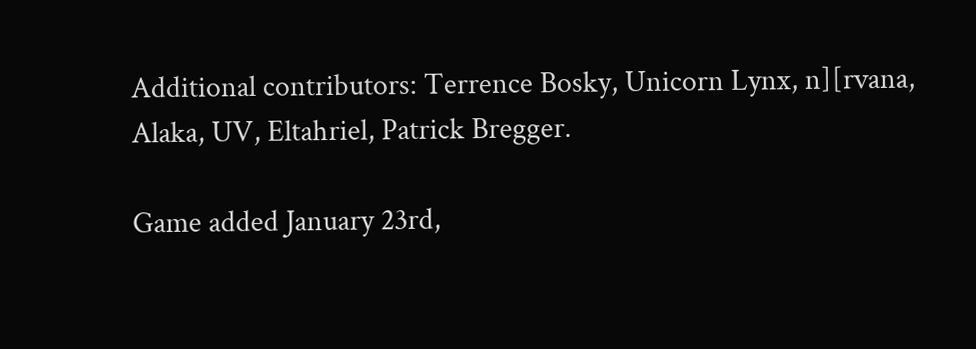Additional contributors: Terrence Bosky, Unicorn Lynx, n][rvana, Alaka, UV, Eltahriel, Patrick Bregger.

Game added January 23rd,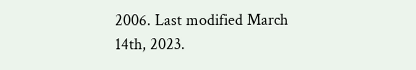2006. Last modified March 14th, 2023.